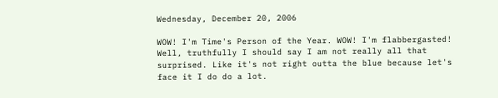Wednesday, December 20, 2006

WOW! I'm Time's Person of the Year. WOW! I'm flabbergasted! Well, truthfully I should say I am not really all that surprised. Like it's not right outta the blue because let's face it I do do a lot.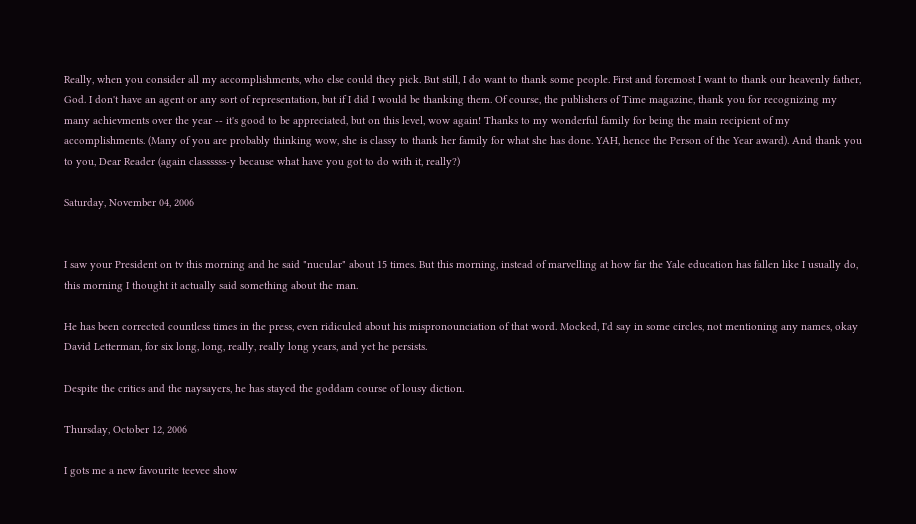Really, when you consider all my accomplishments, who else could they pick. But still, I do want to thank some people. First and foremost I want to thank our heavenly father, God. I don't have an agent or any sort of representation, but if I did I would be thanking them. Of course, the publishers of Time magazine, thank you for recognizing my many achievments over the year -- it's good to be appreciated, but on this level, wow again! Thanks to my wonderful family for being the main recipient of my accomplishments. (Many of you are probably thinking wow, she is classy to thank her family for what she has done. YAH, hence the Person of the Year award). And thank you to you, Dear Reader (again classssss-y because what have you got to do with it, really?)

Saturday, November 04, 2006


I saw your President on tv this morning and he said "nucular" about 15 times. But this morning, instead of marvelling at how far the Yale education has fallen like I usually do, this morning I thought it actually said something about the man.

He has been corrected countless times in the press, even ridiculed about his mispronounciation of that word. Mocked, I'd say in some circles, not mentioning any names, okay David Letterman, for six long, long, really, really long years, and yet he persists.

Despite the critics and the naysayers, he has stayed the goddam course of lousy diction.

Thursday, October 12, 2006

I gots me a new favourite teevee show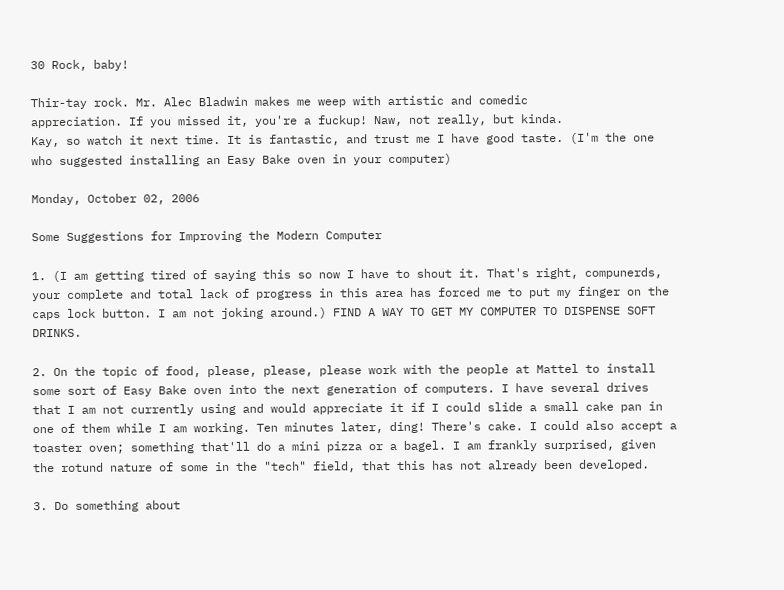30 Rock, baby!

Thir-tay rock. Mr. Alec Bladwin makes me weep with artistic and comedic
appreciation. If you missed it, you're a fuckup! Naw, not really, but kinda.
Kay, so watch it next time. It is fantastic, and trust me I have good taste. (I'm the one who suggested installing an Easy Bake oven in your computer)

Monday, October 02, 2006

Some Suggestions for Improving the Modern Computer

1. (I am getting tired of saying this so now I have to shout it. That's right, compunerds, your complete and total lack of progress in this area has forced me to put my finger on the caps lock button. I am not joking around.) FIND A WAY TO GET MY COMPUTER TO DISPENSE SOFT DRINKS.

2. On the topic of food, please, please, please work with the people at Mattel to install some sort of Easy Bake oven into the next generation of computers. I have several drives that I am not currently using and would appreciate it if I could slide a small cake pan in one of them while I am working. Ten minutes later, ding! There's cake. I could also accept a toaster oven; something that'll do a mini pizza or a bagel. I am frankly surprised, given the rotund nature of some in the "tech" field, that this has not already been developed.

3. Do something about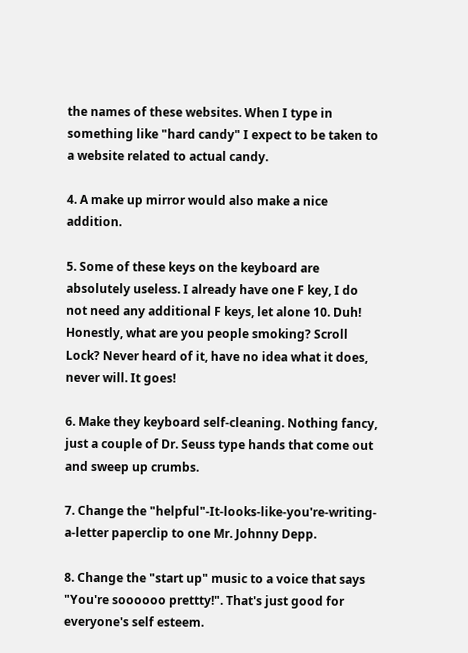the names of these websites. When I type in something like "hard candy" I expect to be taken to a website related to actual candy.

4. A make up mirror would also make a nice addition.

5. Some of these keys on the keyboard are absolutely useless. I already have one F key, I do not need any additional F keys, let alone 10. Duh! Honestly, what are you people smoking? Scroll Lock? Never heard of it, have no idea what it does, never will. It goes!

6. Make they keyboard self-cleaning. Nothing fancy, just a couple of Dr. Seuss type hands that come out and sweep up crumbs.

7. Change the "helpful"-It-looks-like-you're-writing-a-letter paperclip to one Mr. Johnny Depp.

8. Change the "start up" music to a voice that says "You're soooooo prettty!". That's just good for everyone's self esteem.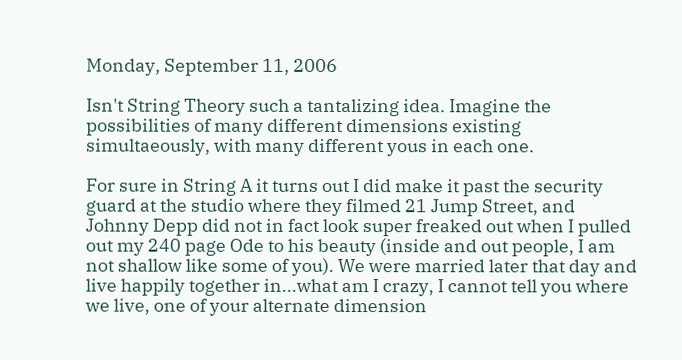Monday, September 11, 2006

Isn't String Theory such a tantalizing idea. Imagine the possibilities of many different dimensions existing simultaeously, with many different yous in each one.

For sure in String A it turns out I did make it past the security guard at the studio where they filmed 21 Jump Street, and Johnny Depp did not in fact look super freaked out when I pulled out my 240 page Ode to his beauty (inside and out people, I am not shallow like some of you). We were married later that day and live happily together in...what am I crazy, I cannot tell you where we live, one of your alternate dimension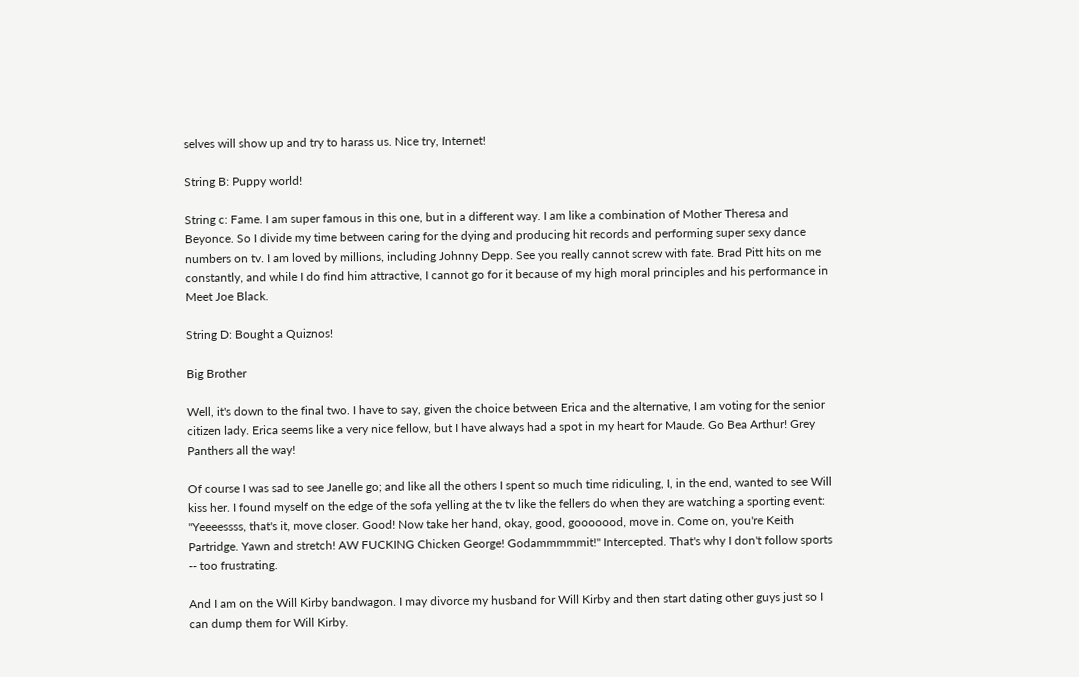selves will show up and try to harass us. Nice try, Internet!

String B: Puppy world!

String c: Fame. I am super famous in this one, but in a different way. I am like a combination of Mother Theresa and Beyonce. So I divide my time between caring for the dying and producing hit records and performing super sexy dance numbers on tv. I am loved by millions, including Johnny Depp. See you really cannot screw with fate. Brad Pitt hits on me constantly, and while I do find him attractive, I cannot go for it because of my high moral principles and his performance in Meet Joe Black.

String D: Bought a Quiznos!

Big Brother

Well, it's down to the final two. I have to say, given the choice between Erica and the alternative, I am voting for the senior citizen lady. Erica seems like a very nice fellow, but I have always had a spot in my heart for Maude. Go Bea Arthur! Grey Panthers all the way!

Of course I was sad to see Janelle go; and like all the others I spent so much time ridiculing, I, in the end, wanted to see Will kiss her. I found myself on the edge of the sofa yelling at the tv like the fellers do when they are watching a sporting event: "Yeeeessss, that's it, move closer. Good! Now take her hand, okay, good, gooooood, move in. Come on, you're Keith Partridge. Yawn and stretch! AW FUCKING Chicken George! Godammmmmit!" Intercepted. That's why I don't follow sports -- too frustrating.

And I am on the Will Kirby bandwagon. I may divorce my husband for Will Kirby and then start dating other guys just so I can dump them for Will Kirby.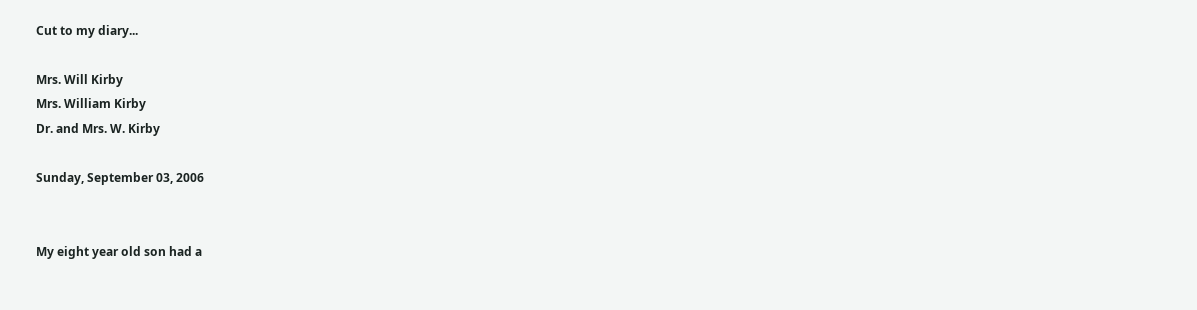Cut to my diary...

Mrs. Will Kirby
Mrs. William Kirby
Dr. and Mrs. W. Kirby

Sunday, September 03, 2006


My eight year old son had a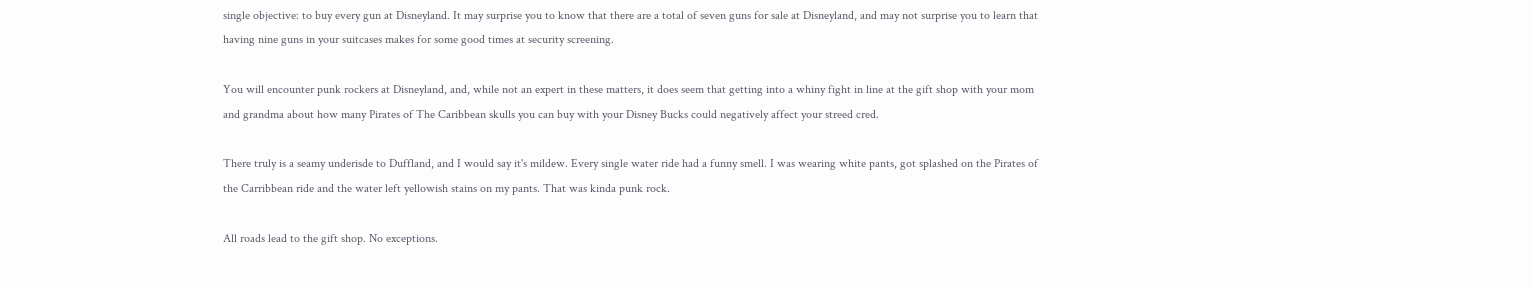single objective: to buy every gun at Disneyland. It may surprise you to know that there are a total of seven guns for sale at Disneyland, and may not surprise you to learn that having nine guns in your suitcases makes for some good times at security screening.

You will encounter punk rockers at Disneyland, and, while not an expert in these matters, it does seem that getting into a whiny fight in line at the gift shop with your mom and grandma about how many Pirates of The Caribbean skulls you can buy with your Disney Bucks could negatively affect your streed cred.

There truly is a seamy underisde to Duffland, and I would say it's mildew. Every single water ride had a funny smell. I was wearing white pants, got splashed on the Pirates of the Carribbean ride and the water left yellowish stains on my pants. That was kinda punk rock.

All roads lead to the gift shop. No exceptions.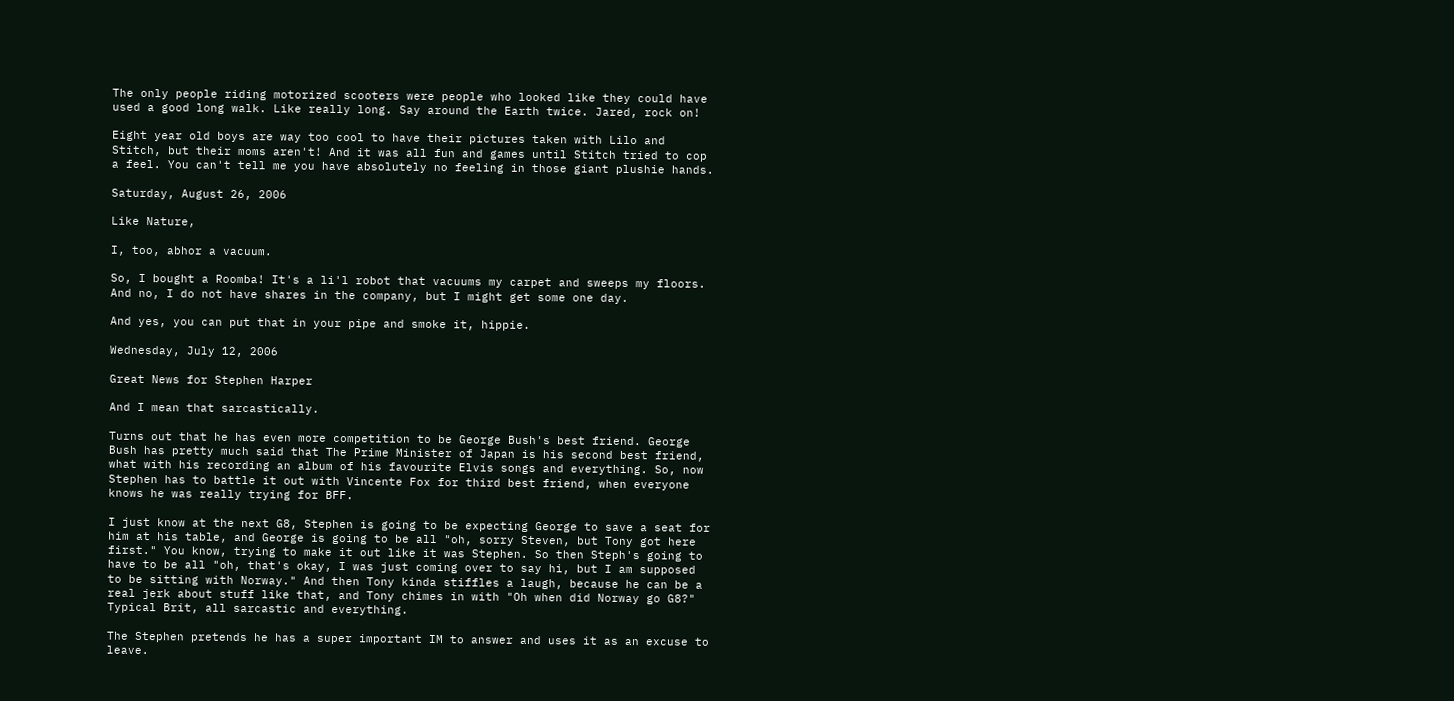The only people riding motorized scooters were people who looked like they could have used a good long walk. Like really long. Say around the Earth twice. Jared, rock on!

Eight year old boys are way too cool to have their pictures taken with Lilo and Stitch, but their moms aren't! And it was all fun and games until Stitch tried to cop a feel. You can't tell me you have absolutely no feeling in those giant plushie hands.

Saturday, August 26, 2006

Like Nature,

I, too, abhor a vacuum.

So, I bought a Roomba! It's a li'l robot that vacuums my carpet and sweeps my floors. And no, I do not have shares in the company, but I might get some one day.

And yes, you can put that in your pipe and smoke it, hippie.

Wednesday, July 12, 2006

Great News for Stephen Harper

And I mean that sarcastically.

Turns out that he has even more competition to be George Bush's best friend. George Bush has pretty much said that The Prime Minister of Japan is his second best friend, what with his recording an album of his favourite Elvis songs and everything. So, now Stephen has to battle it out with Vincente Fox for third best friend, when everyone knows he was really trying for BFF.

I just know at the next G8, Stephen is going to be expecting George to save a seat for him at his table, and George is going to be all "oh, sorry Steven, but Tony got here first." You know, trying to make it out like it was Stephen. So then Steph's going to have to be all "oh, that's okay, I was just coming over to say hi, but I am supposed to be sitting with Norway." And then Tony kinda stiffles a laugh, because he can be a real jerk about stuff like that, and Tony chimes in with "Oh when did Norway go G8?" Typical Brit, all sarcastic and everything.

The Stephen pretends he has a super important IM to answer and uses it as an excuse to leave.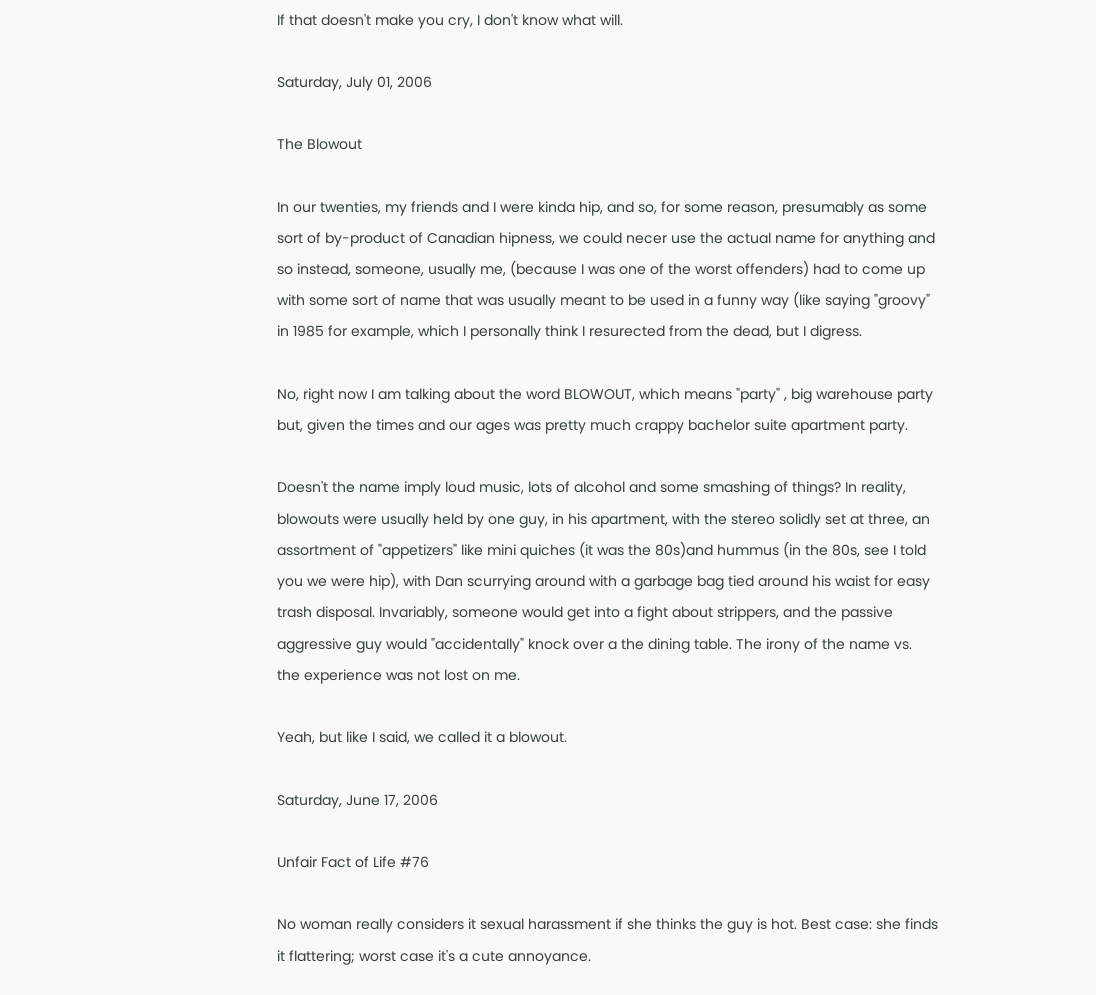If that doesn't make you cry, I don't know what will.

Saturday, July 01, 2006

The Blowout

In our twenties, my friends and I were kinda hip, and so, for some reason, presumably as some sort of by-product of Canadian hipness, we could necer use the actual name for anything and so instead, someone, usually me, (because I was one of the worst offenders) had to come up with some sort of name that was usually meant to be used in a funny way (like saying "groovy" in 1985 for example, which I personally think I resurected from the dead, but I digress.

No, right now I am talking about the word BLOWOUT, which means "party" , big warehouse party but, given the times and our ages was pretty much crappy bachelor suite apartment party.

Doesn't the name imply loud music, lots of alcohol and some smashing of things? In reality, blowouts were usually held by one guy, in his apartment, with the stereo solidly set at three, an assortment of "appetizers" like mini quiches (it was the 80s)and hummus (in the 80s, see I told you we were hip), with Dan scurrying around with a garbage bag tied around his waist for easy trash disposal. Invariably, someone would get into a fight about strippers, and the passive aggressive guy would "accidentally" knock over a the dining table. The irony of the name vs. the experience was not lost on me.

Yeah, but like I said, we called it a blowout.

Saturday, June 17, 2006

Unfair Fact of Life #76

No woman really considers it sexual harassment if she thinks the guy is hot. Best case: she finds it flattering; worst case it's a cute annoyance.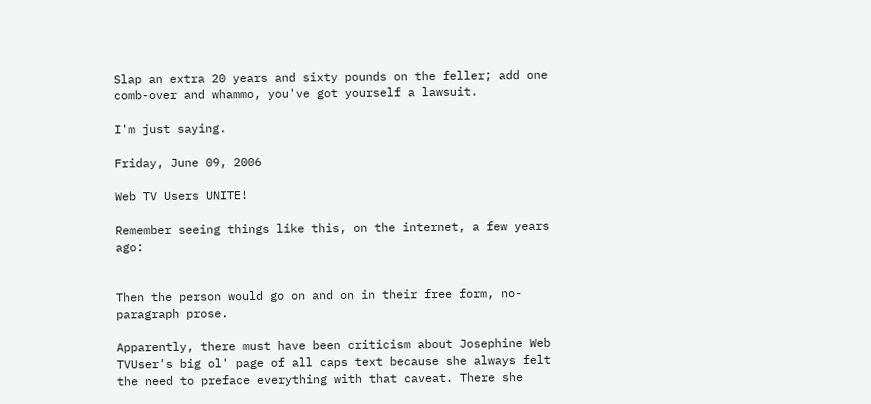Slap an extra 20 years and sixty pounds on the feller; add one comb-over and whammo, you've got yourself a lawsuit.

I'm just saying.

Friday, June 09, 2006

Web TV Users UNITE!

Remember seeing things like this, on the internet, a few years ago:


Then the person would go on and on in their free form, no-paragraph prose.

Apparently, there must have been criticism about Josephine Web TVUser's big ol' page of all caps text because she always felt the need to preface everything with that caveat. There she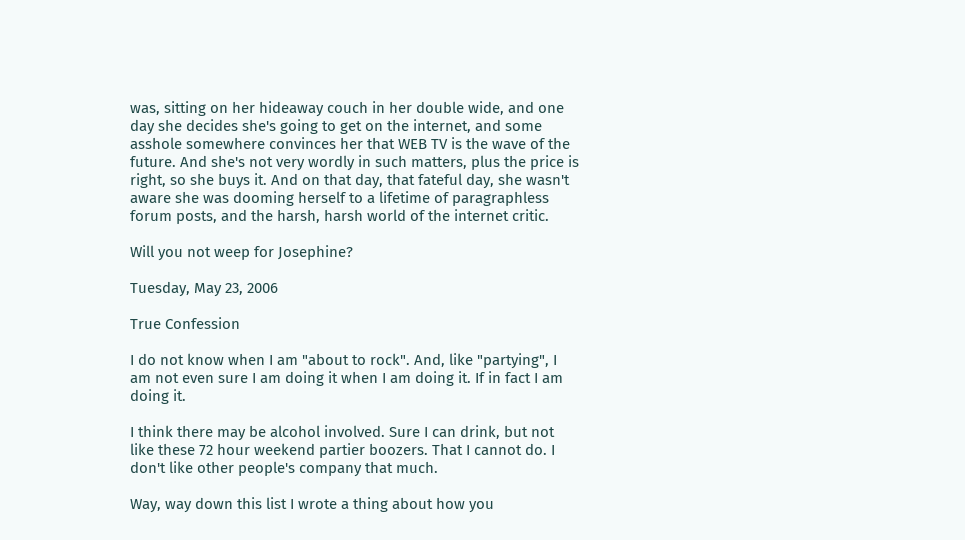was, sitting on her hideaway couch in her double wide, and one day she decides she's going to get on the internet, and some asshole somewhere convinces her that WEB TV is the wave of the future. And she's not very wordly in such matters, plus the price is right, so she buys it. And on that day, that fateful day, she wasn't aware she was dooming herself to a lifetime of paragraphless forum posts, and the harsh, harsh world of the internet critic.

Will you not weep for Josephine?

Tuesday, May 23, 2006

True Confession

I do not know when I am "about to rock". And, like "partying", I am not even sure I am doing it when I am doing it. If in fact I am doing it.

I think there may be alcohol involved. Sure I can drink, but not like these 72 hour weekend partier boozers. That I cannot do. I don't like other people's company that much.

Way, way down this list I wrote a thing about how you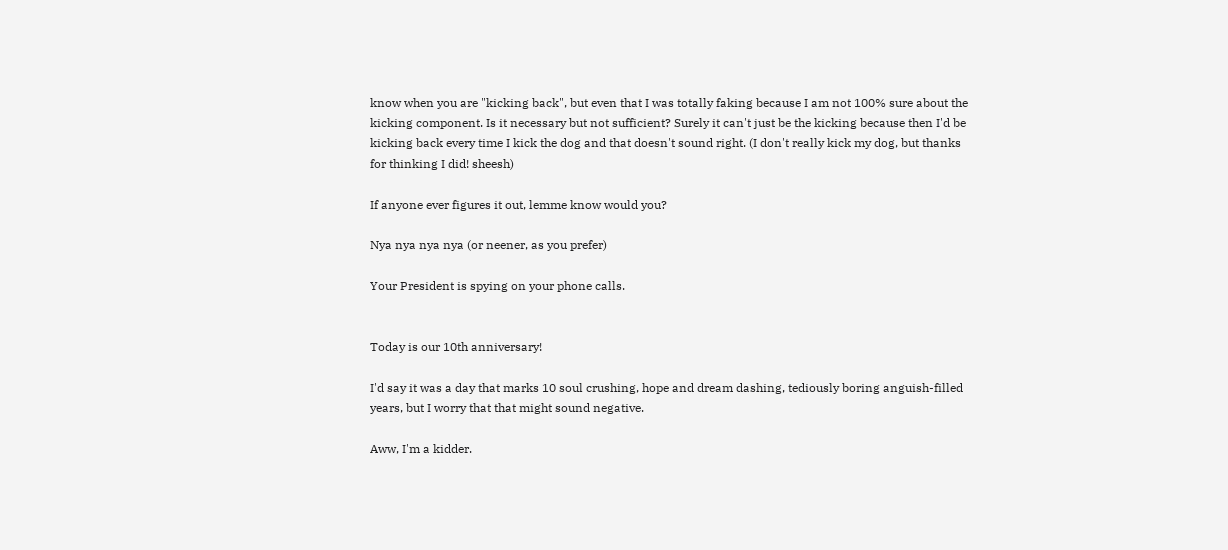know when you are "kicking back", but even that I was totally faking because I am not 100% sure about the kicking component. Is it necessary but not sufficient? Surely it can't just be the kicking because then I'd be kicking back every time I kick the dog and that doesn't sound right. (I don't really kick my dog, but thanks for thinking I did! sheesh)

If anyone ever figures it out, lemme know would you?

Nya nya nya nya (or neener, as you prefer)

Your President is spying on your phone calls.


Today is our 10th anniversary!

I'd say it was a day that marks 10 soul crushing, hope and dream dashing, tediously boring anguish-filled years, but I worry that that might sound negative.

Aww, I'm a kidder.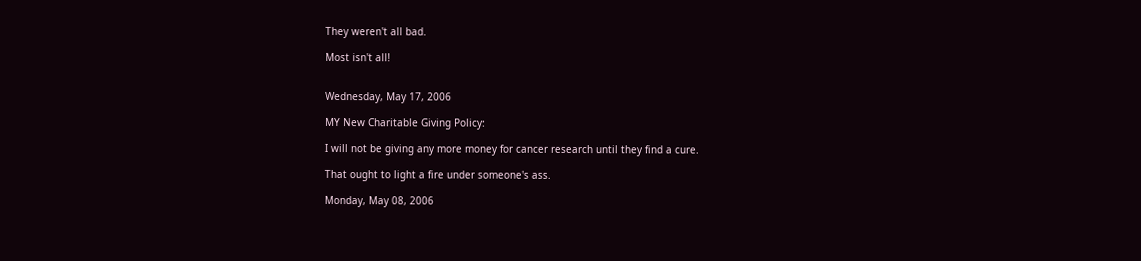They weren't all bad.

Most isn't all!


Wednesday, May 17, 2006

MY New Charitable Giving Policy:

I will not be giving any more money for cancer research until they find a cure.

That ought to light a fire under someone's ass.

Monday, May 08, 2006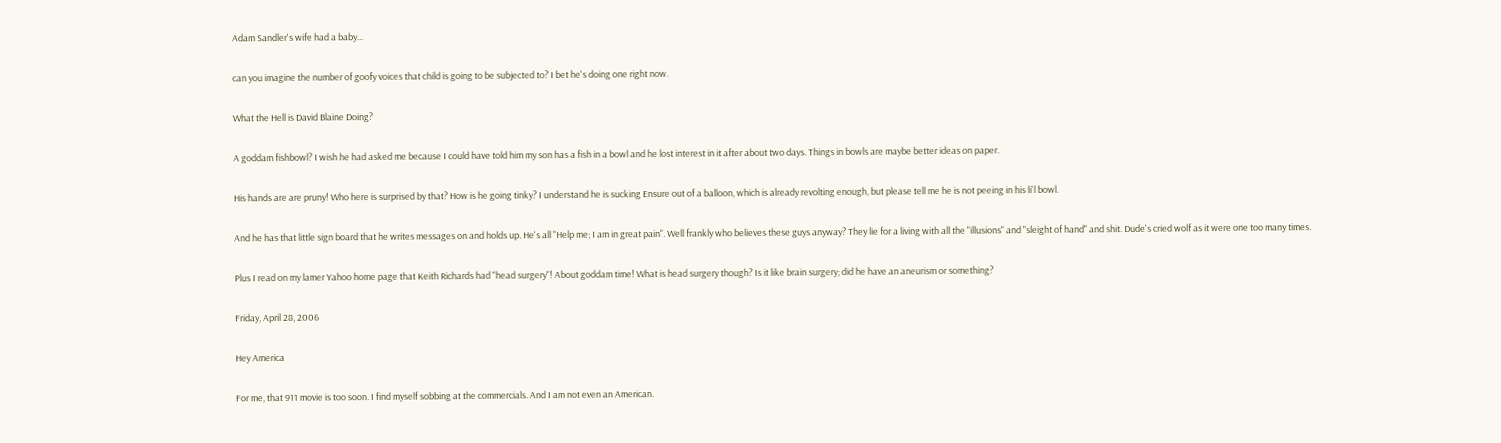Adam Sandler's wife had a baby...

can you imagine the number of goofy voices that child is going to be subjected to? I bet he's doing one right now.

What the Hell is David Blaine Doing?

A goddam fishbowl? I wish he had asked me because I could have told him my son has a fish in a bowl and he lost interest in it after about two days. Things in bowls are maybe better ideas on paper.

His hands are are pruny! Who here is surprised by that? How is he going tinky? I understand he is sucking Ensure out of a balloon, which is already revolting enough, but please tell me he is not peeing in his li'l bowl.

And he has that little sign board that he writes messages on and holds up. He's all "Help me; I am in great pain". Well frankly who believes these guys anyway? They lie for a living with all the "illusions" and "sleight of hand" and shit. Dude's cried wolf as it were one too many times.

Plus I read on my lamer Yahoo home page that Keith Richards had "head surgery"! About goddam time! What is head surgery though? Is it like brain surgery; did he have an aneurism or something?

Friday, April 28, 2006

Hey America

For me, that 911 movie is too soon. I find myself sobbing at the commercials. And I am not even an American.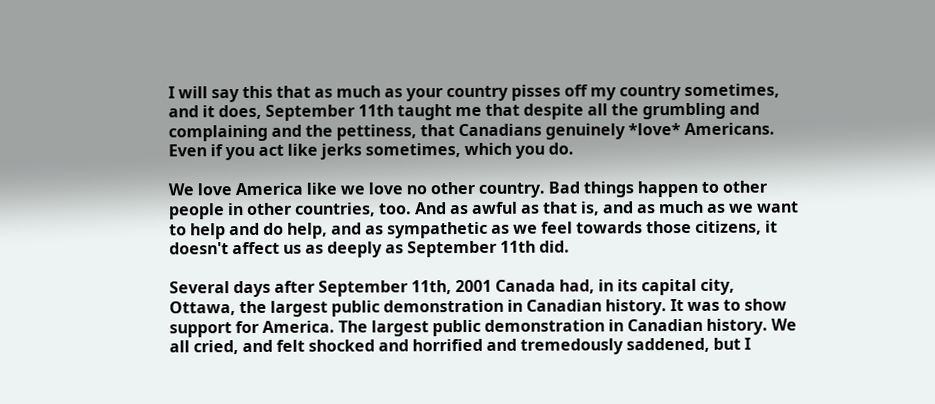I will say this that as much as your country pisses off my country sometimes, and it does, September 11th taught me that despite all the grumbling and complaining and the pettiness, that Canadians genuinely *love* Americans. Even if you act like jerks sometimes, which you do.

We love America like we love no other country. Bad things happen to other people in other countries, too. And as awful as that is, and as much as we want to help and do help, and as sympathetic as we feel towards those citizens, it doesn't affect us as deeply as September 11th did.

Several days after September 11th, 2001 Canada had, in its capital city, Ottawa, the largest public demonstration in Canadian history. It was to show support for America. The largest public demonstration in Canadian history. We all cried, and felt shocked and horrified and tremedously saddened, but I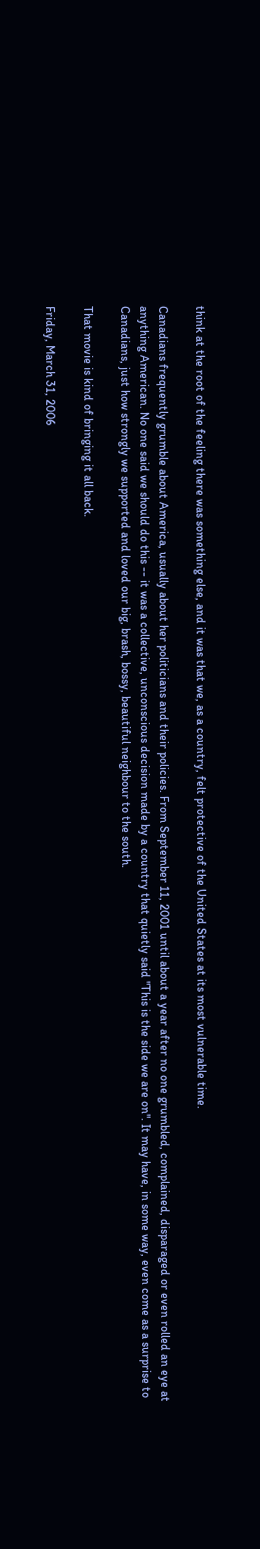think at the root of the feeling there was something else, and it was that we, as a country, felt protective of the United States at its most vulnerable time.

Canadians frequently grumble about America, usually about her politicians and their policies. From September 11, 2001 until about a year after no one grumbled, complained, disparaged or even rolled an eye at anything American. No one said we should do this -- it was a collective, unconscious decision made by a country that quietly said "This is the side we are on". It may have, in some way, even come as a surprise to Canadians, just how strongly we supported and loved our big, brash, bossy, beautiful neighbour to the south.

That movie is kind of bringing it all back.

Friday, March 31, 2006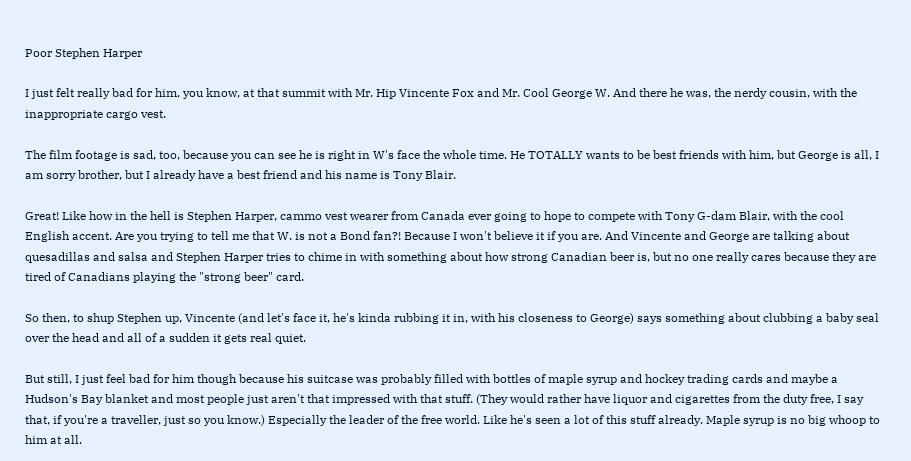Poor Stephen Harper

I just felt really bad for him, you know, at that summit with Mr. Hip Vincente Fox and Mr. Cool George W. And there he was, the nerdy cousin, with the inappropriate cargo vest.

The film footage is sad, too, because you can see he is right in W's face the whole time. He TOTALLY wants to be best friends with him, but George is all, I am sorry brother, but I already have a best friend and his name is Tony Blair.

Great! Like how in the hell is Stephen Harper, cammo vest wearer from Canada ever going to hope to compete with Tony G-dam Blair, with the cool English accent. Are you trying to tell me that W. is not a Bond fan?! Because I won't believe it if you are. And Vincente and George are talking about quesadillas and salsa and Stephen Harper tries to chime in with something about how strong Canadian beer is, but no one really cares because they are tired of Canadians playing the "strong beer" card.

So then, to shup Stephen up, Vincente (and let's face it, he's kinda rubbing it in, with his closeness to George) says something about clubbing a baby seal over the head and all of a sudden it gets real quiet.

But still, I just feel bad for him though because his suitcase was probably filled with bottles of maple syrup and hockey trading cards and maybe a Hudson's Bay blanket and most people just aren't that impressed with that stuff. (They would rather have liquor and cigarettes from the duty free, I say that, if you're a traveller, just so you know.) Especially the leader of the free world. Like he's seen a lot of this stuff already. Maple syrup is no big whoop to him at all.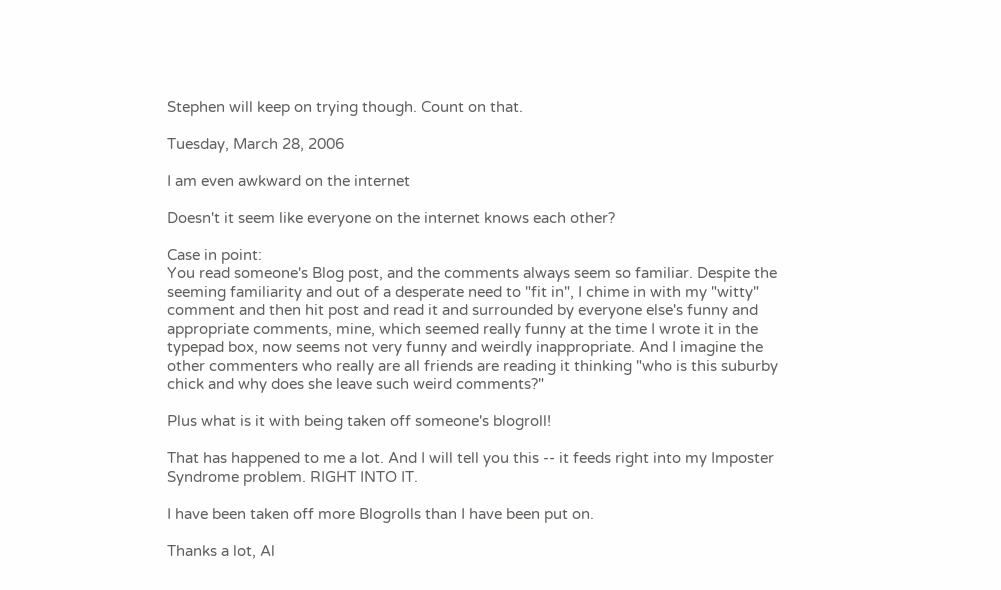Stephen will keep on trying though. Count on that.

Tuesday, March 28, 2006

I am even awkward on the internet

Doesn't it seem like everyone on the internet knows each other?

Case in point:
You read someone's Blog post, and the comments always seem so familiar. Despite the seeming familiarity and out of a desperate need to "fit in", I chime in with my "witty" comment and then hit post and read it and surrounded by everyone else's funny and appropriate comments, mine, which seemed really funny at the time I wrote it in the typepad box, now seems not very funny and weirdly inappropriate. And I imagine the other commenters who really are all friends are reading it thinking "who is this suburby chick and why does she leave such weird comments?"

Plus what is it with being taken off someone's blogroll!

That has happened to me a lot. And I will tell you this -- it feeds right into my Imposter Syndrome problem. RIGHT INTO IT.

I have been taken off more Blogrolls than I have been put on.

Thanks a lot, Al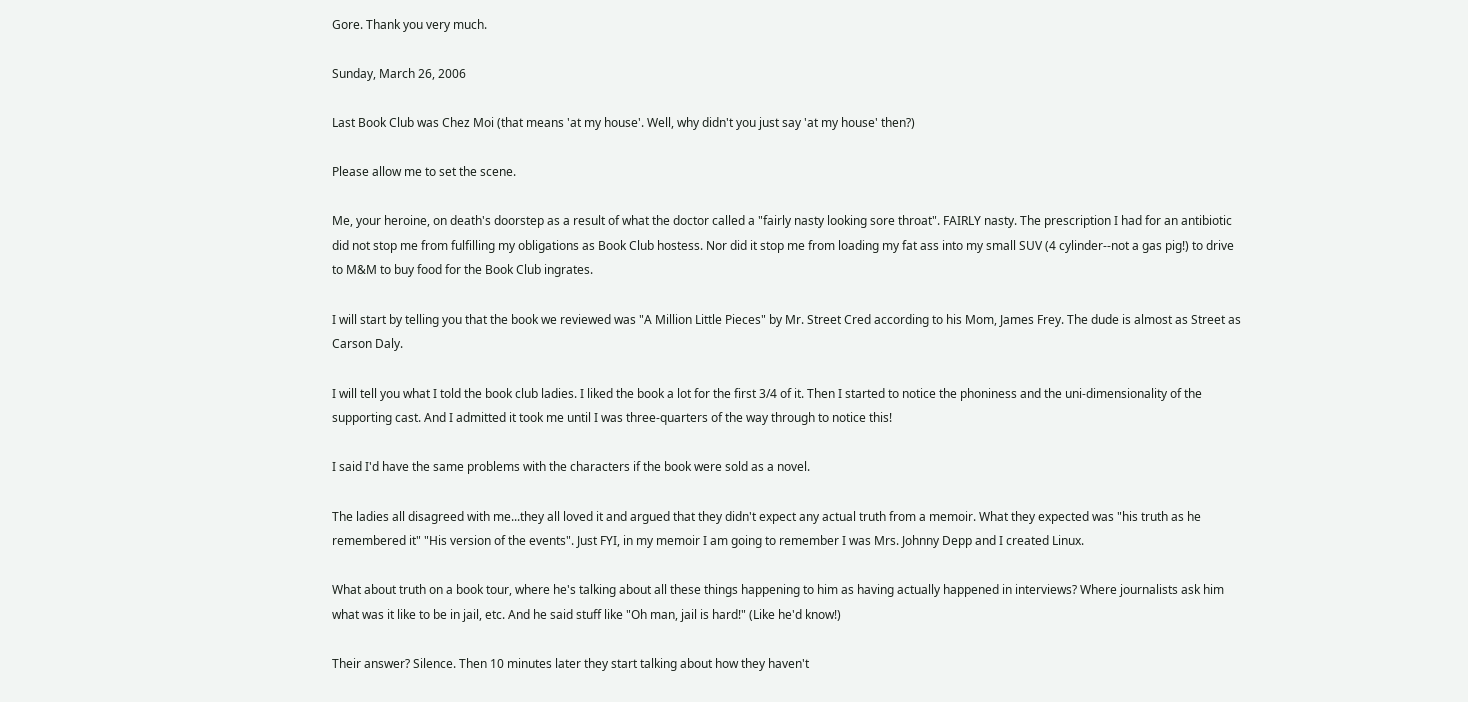Gore. Thank you very much.

Sunday, March 26, 2006

Last Book Club was Chez Moi (that means 'at my house'. Well, why didn't you just say 'at my house' then?)

Please allow me to set the scene.

Me, your heroine, on death's doorstep as a result of what the doctor called a "fairly nasty looking sore throat". FAIRLY nasty. The prescription I had for an antibiotic did not stop me from fulfilling my obligations as Book Club hostess. Nor did it stop me from loading my fat ass into my small SUV (4 cylinder--not a gas pig!) to drive to M&M to buy food for the Book Club ingrates.

I will start by telling you that the book we reviewed was "A Million Little Pieces" by Mr. Street Cred according to his Mom, James Frey. The dude is almost as Street as Carson Daly.

I will tell you what I told the book club ladies. I liked the book a lot for the first 3/4 of it. Then I started to notice the phoniness and the uni-dimensionality of the supporting cast. And I admitted it took me until I was three-quarters of the way through to notice this!

I said I'd have the same problems with the characters if the book were sold as a novel.

The ladies all disagreed with me...they all loved it and argued that they didn't expect any actual truth from a memoir. What they expected was "his truth as he remembered it" "His version of the events". Just FYI, in my memoir I am going to remember I was Mrs. Johnny Depp and I created Linux.

What about truth on a book tour, where he's talking about all these things happening to him as having actually happened in interviews? Where journalists ask him what was it like to be in jail, etc. And he said stuff like "Oh man, jail is hard!" (Like he'd know!)

Their answer? Silence. Then 10 minutes later they start talking about how they haven't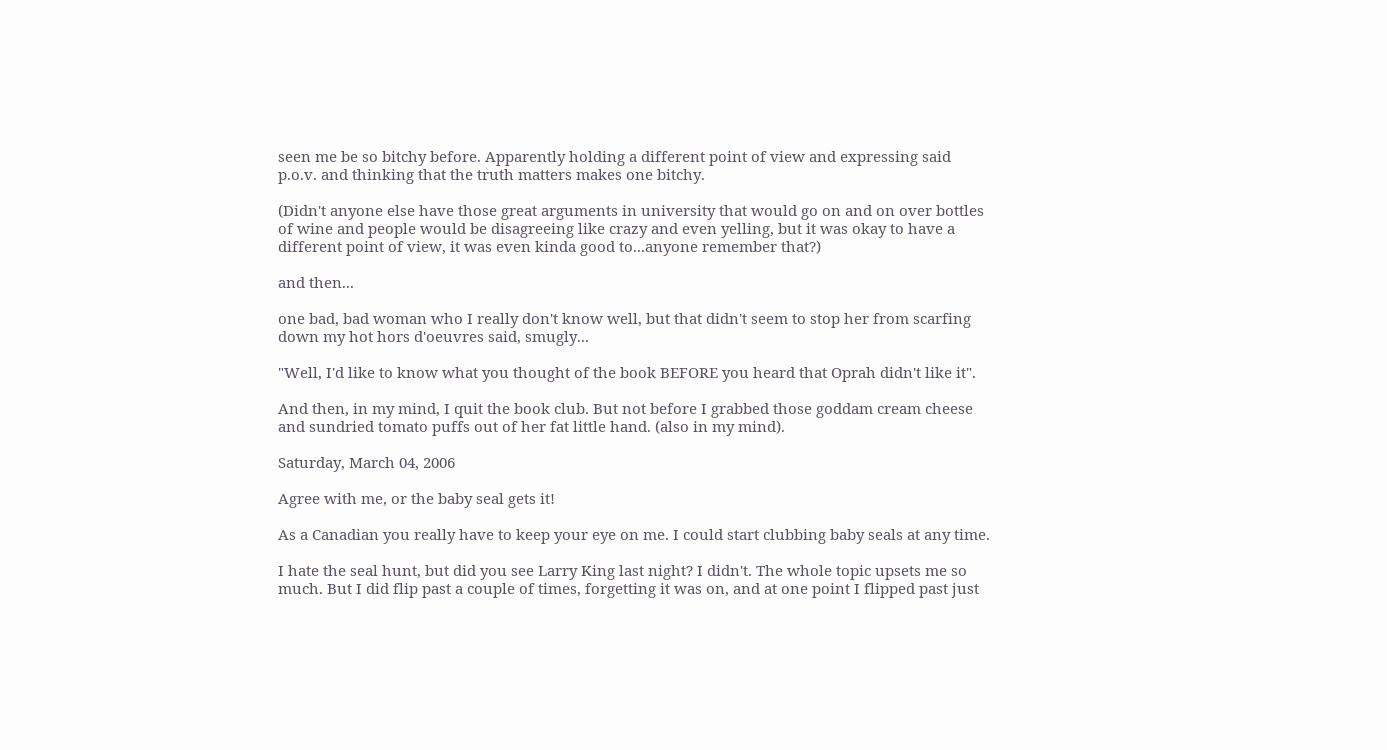seen me be so bitchy before. Apparently holding a different point of view and expressing said p.o.v. and thinking that the truth matters makes one bitchy.

(Didn't anyone else have those great arguments in university that would go on and on over bottles of wine and people would be disagreeing like crazy and even yelling, but it was okay to have a different point of view, it was even kinda good to...anyone remember that?)

and then...

one bad, bad woman who I really don't know well, but that didn't seem to stop her from scarfing down my hot hors d'oeuvres said, smugly...

"Well, I'd like to know what you thought of the book BEFORE you heard that Oprah didn't like it".

And then, in my mind, I quit the book club. But not before I grabbed those goddam cream cheese and sundried tomato puffs out of her fat little hand. (also in my mind).

Saturday, March 04, 2006

Agree with me, or the baby seal gets it!

As a Canadian you really have to keep your eye on me. I could start clubbing baby seals at any time.

I hate the seal hunt, but did you see Larry King last night? I didn't. The whole topic upsets me so much. But I did flip past a couple of times, forgetting it was on, and at one point I flipped past just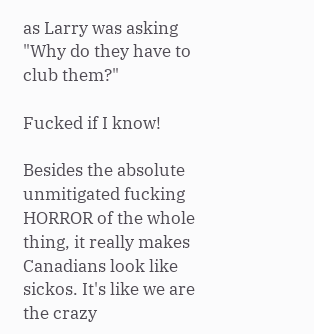as Larry was asking "Why do they have to club them?"

Fucked if I know!

Besides the absolute unmitigated fucking HORROR of the whole thing, it really makes Canadians look like sickos. It's like we are the crazy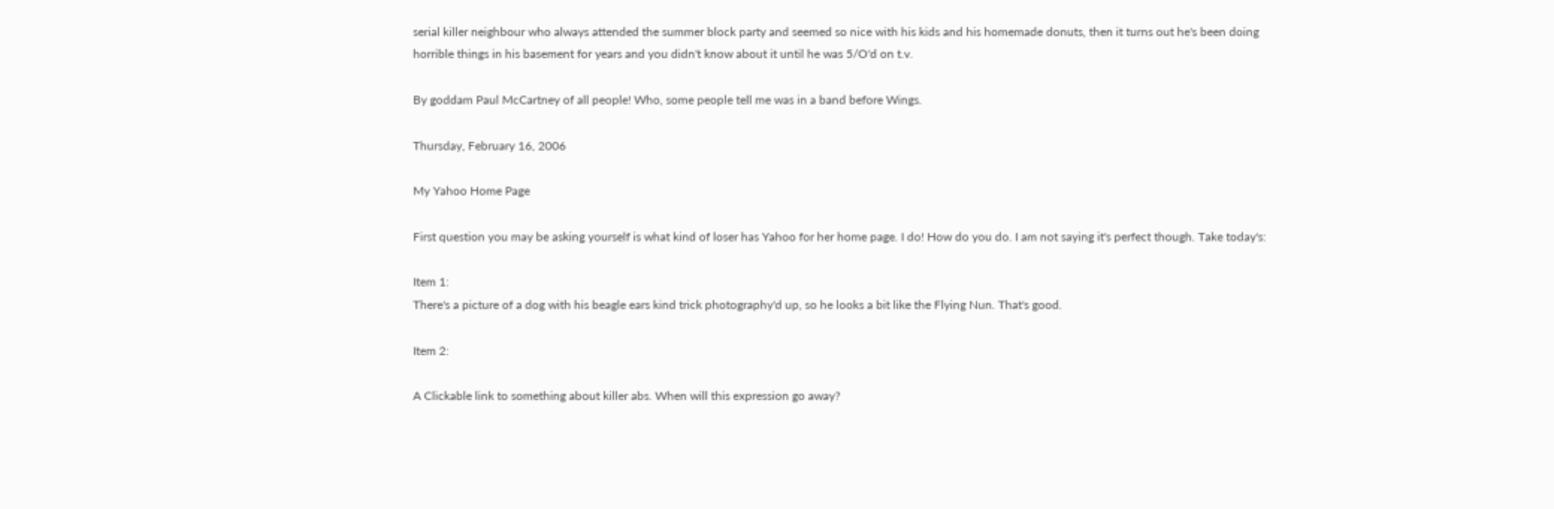serial killer neighbour who always attended the summer block party and seemed so nice with his kids and his homemade donuts, then it turns out he's been doing horrible things in his basement for years and you didn't know about it until he was 5/O'd on t.v.

By goddam Paul McCartney of all people! Who, some people tell me was in a band before Wings.

Thursday, February 16, 2006

My Yahoo Home Page

First question you may be asking yourself is what kind of loser has Yahoo for her home page. I do! How do you do. I am not saying it's perfect though. Take today's:

Item 1:
There's a picture of a dog with his beagle ears kind trick photography'd up, so he looks a bit like the Flying Nun. That's good.

Item 2:

A Clickable link to something about killer abs. When will this expression go away?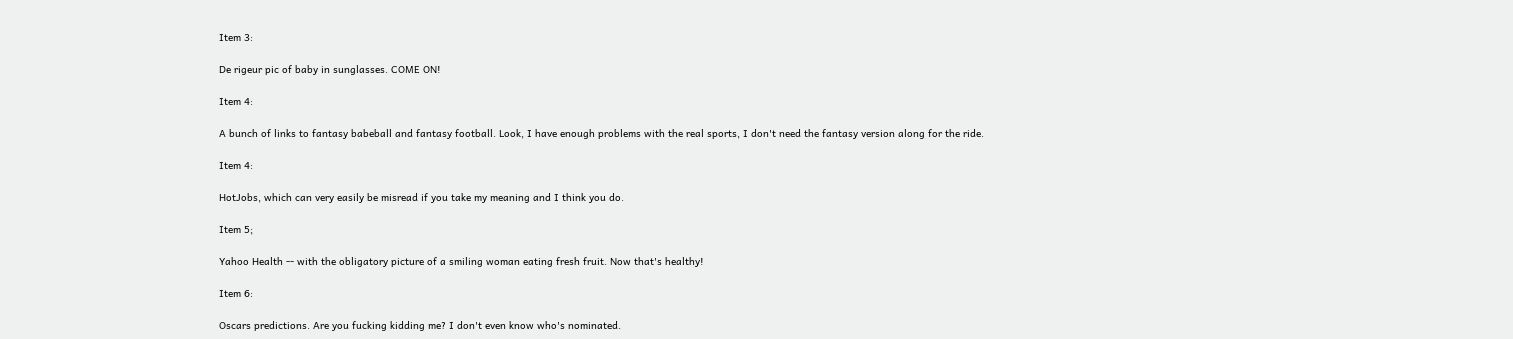Item 3:

De rigeur pic of baby in sunglasses. COME ON!

Item 4:

A bunch of links to fantasy babeball and fantasy football. Look, I have enough problems with the real sports, I don't need the fantasy version along for the ride.

Item 4:

HotJobs, which can very easily be misread if you take my meaning and I think you do.

Item 5;

Yahoo Health -- with the obligatory picture of a smiling woman eating fresh fruit. Now that's healthy!

Item 6:

Oscars predictions. Are you fucking kidding me? I don't even know who's nominated.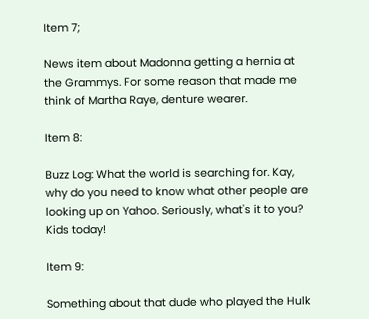Item 7;

News item about Madonna getting a hernia at the Grammys. For some reason that made me think of Martha Raye, denture wearer.

Item 8:

Buzz Log: What the world is searching for. Kay, why do you need to know what other people are looking up on Yahoo. Seriously, what's it to you? Kids today!

Item 9:

Something about that dude who played the Hulk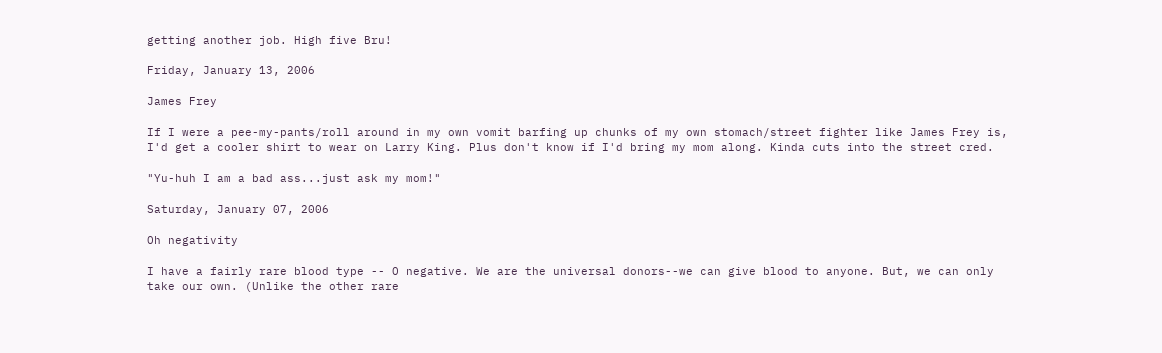getting another job. High five Bru!

Friday, January 13, 2006

James Frey

If I were a pee-my-pants/roll around in my own vomit barfing up chunks of my own stomach/street fighter like James Frey is, I'd get a cooler shirt to wear on Larry King. Plus don't know if I'd bring my mom along. Kinda cuts into the street cred.

"Yu-huh I am a bad ass...just ask my mom!"

Saturday, January 07, 2006

Oh negativity

I have a fairly rare blood type -- O negative. We are the universal donors--we can give blood to anyone. But, we can only take our own. (Unlike the other rare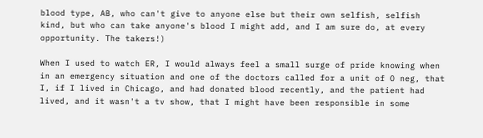blood type, AB, who can't give to anyone else but their own selfish, selfish kind, but who can take anyone's blood I might add, and I am sure do, at every opportunity. The takers!)

When I used to watch ER, I would always feel a small surge of pride knowing when in an emergency situation and one of the doctors called for a unit of O neg, that I, if I lived in Chicago, and had donated blood recently, and the patient had lived, and it wasn't a tv show, that I might have been responsible in some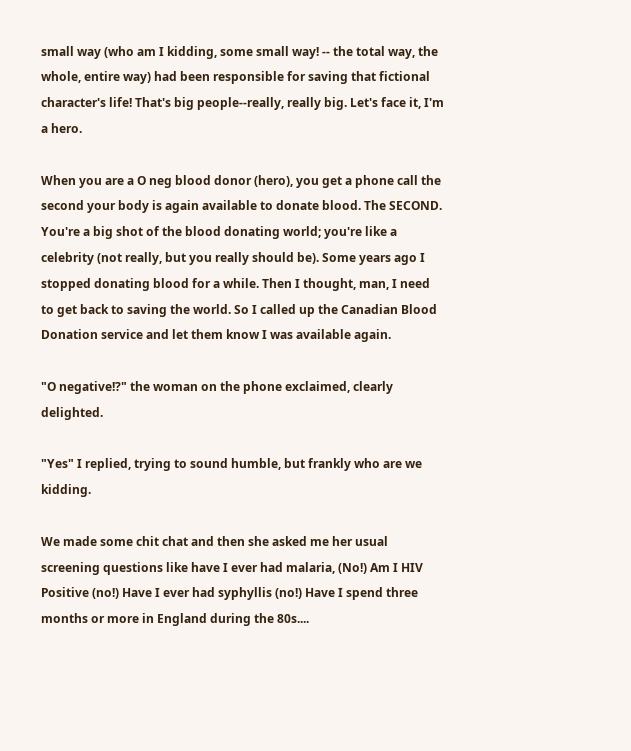small way (who am I kidding, some small way! -- the total way, the whole, entire way) had been responsible for saving that fictional character's life! That's big people--really, really big. Let's face it, I'm a hero.

When you are a O neg blood donor (hero), you get a phone call the second your body is again available to donate blood. The SECOND. You're a big shot of the blood donating world; you're like a celebrity (not really, but you really should be). Some years ago I stopped donating blood for a while. Then I thought, man, I need to get back to saving the world. So I called up the Canadian Blood Donation service and let them know I was available again.

"O negative!?" the woman on the phone exclaimed, clearly delighted.

"Yes" I replied, trying to sound humble, but frankly who are we kidding.

We made some chit chat and then she asked me her usual screening questions like have I ever had malaria, (No!) Am I HIV Positive (no!) Have I ever had syphyllis (no!) Have I spend three months or more in England during the 80s....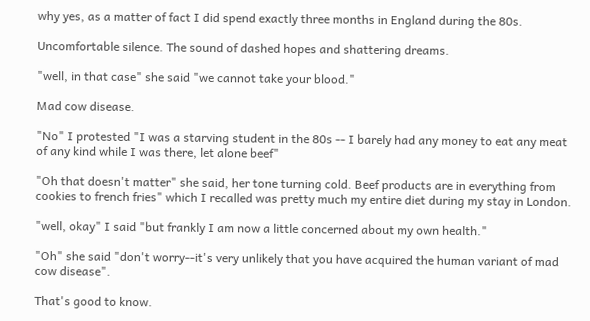why yes, as a matter of fact I did spend exactly three months in England during the 80s.

Uncomfortable silence. The sound of dashed hopes and shattering dreams.

"well, in that case" she said "we cannot take your blood."

Mad cow disease.

"No" I protested "I was a starving student in the 80s -- I barely had any money to eat any meat of any kind while I was there, let alone beef"

"Oh that doesn't matter" she said, her tone turning cold. Beef products are in everything from cookies to french fries" which I recalled was pretty much my entire diet during my stay in London.

"well, okay" I said "but frankly I am now a little concerned about my own health."

"Oh" she said "don't worry--it's very unlikely that you have acquired the human variant of mad cow disease".

That's good to know.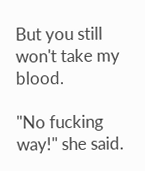But you still won't take my blood.

"No fucking way!" she said.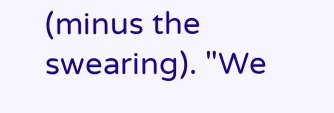(minus the swearing). "We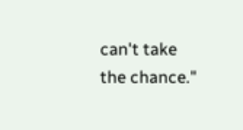can't take the chance."